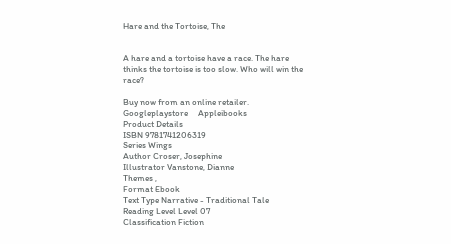Hare and the Tortoise, The


A hare and a tortoise have a race. The hare thinks the tortoise is too slow. Who will win the race?

Buy now from an online retailer.
Googleplaystore     Appleibooks
Product Details
ISBN 9781741206319
Series Wings
Author Croser, Josephine
Illustrator Vanstone, Dianne
Themes ,
Format Ebook
Text Type Narrative - Traditional Tale
Reading Level Level 07
Classification Fiction